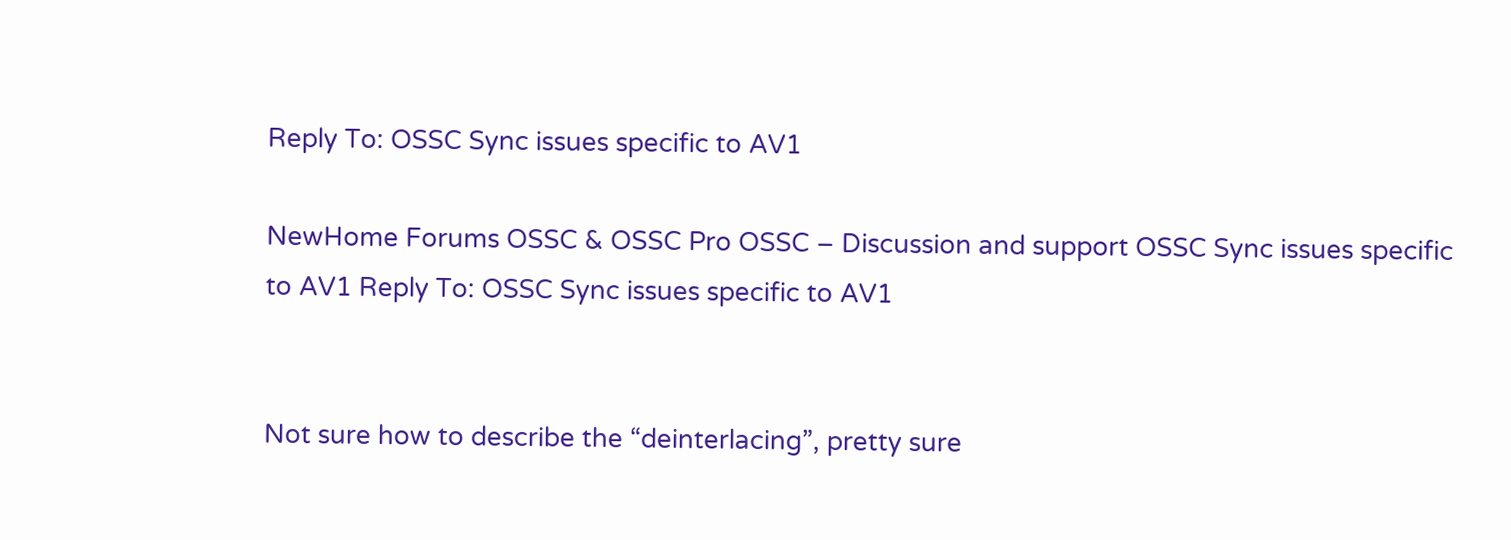Reply To: OSSC Sync issues specific to AV1

NewHome Forums OSSC & OSSC Pro OSSC – Discussion and support OSSC Sync issues specific to AV1 Reply To: OSSC Sync issues specific to AV1


Not sure how to describe the “deinterlacing”, pretty sure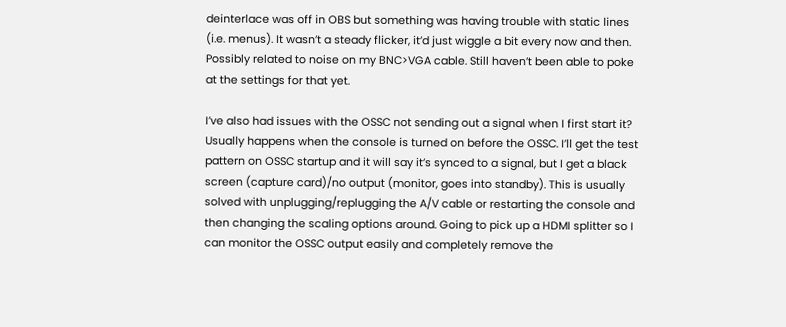deinterlace was off in OBS but something was having trouble with static lines (i.e. menus). It wasn’t a steady flicker, it’d just wiggle a bit every now and then. Possibly related to noise on my BNC>VGA cable. Still haven’t been able to poke at the settings for that yet.

I’ve also had issues with the OSSC not sending out a signal when I first start it? Usually happens when the console is turned on before the OSSC. I’ll get the test pattern on OSSC startup and it will say it’s synced to a signal, but I get a black screen (capture card)/no output (monitor, goes into standby). This is usually solved with unplugging/replugging the A/V cable or restarting the console and then changing the scaling options around. Going to pick up a HDMI splitter so I can monitor the OSSC output easily and completely remove the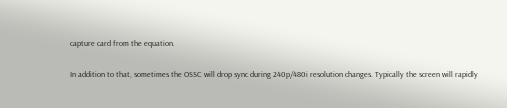capture card from the equation.

In addition to that, sometimes the OSSC will drop sync during 240p/480i resolution changes. Typically the screen will rapidly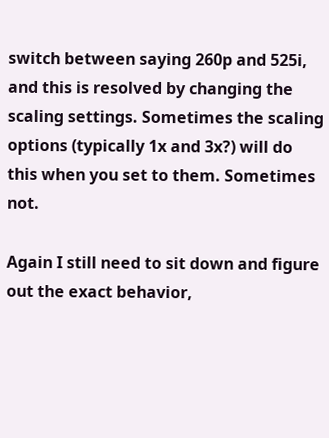switch between saying 260p and 525i, and this is resolved by changing the scaling settings. Sometimes the scaling options (typically 1x and 3x?) will do this when you set to them. Sometimes not.

Again I still need to sit down and figure out the exact behavior,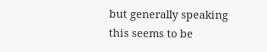but generally speaking this seems to be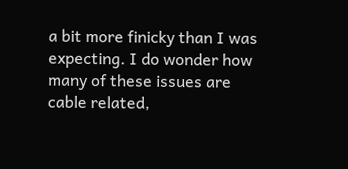a bit more finicky than I was expecting. I do wonder how many of these issues are cable related,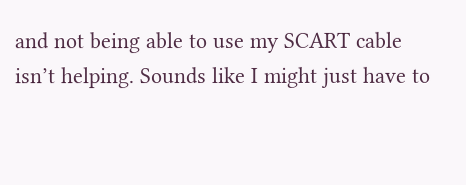and not being able to use my SCART cable isn’t helping. Sounds like I might just have to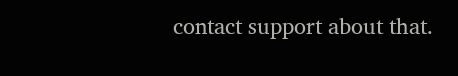contact support about that.